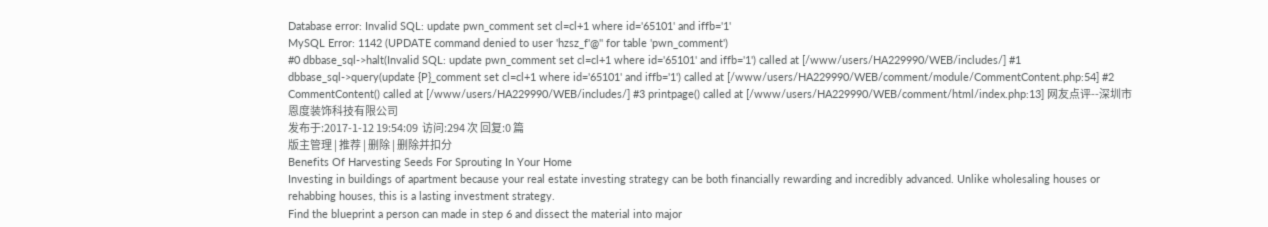Database error: Invalid SQL: update pwn_comment set cl=cl+1 where id='65101' and iffb='1'
MySQL Error: 1142 (UPDATE command denied to user 'hzsz_f'@'' for table 'pwn_comment')
#0 dbbase_sql->halt(Invalid SQL: update pwn_comment set cl=cl+1 where id='65101' and iffb='1') called at [/www/users/HA229990/WEB/includes/] #1 dbbase_sql->query(update {P}_comment set cl=cl+1 where id='65101' and iffb='1') called at [/www/users/HA229990/WEB/comment/module/CommentContent.php:54] #2 CommentContent() called at [/www/users/HA229990/WEB/includes/] #3 printpage() called at [/www/users/HA229990/WEB/comment/html/index.php:13] 网友点评--深圳市恩度装饰科技有限公司
发布于:2017-1-12 19:54:09  访问:294 次 回复:0 篇
版主管理 | 推荐 | 删除 | 删除并扣分
Benefits Of Harvesting Seeds For Sprouting In Your Home
Investing in buildings of apartment because your real estate investing strategy can be both financially rewarding and incredibly advanced. Unlike wholesaling houses or rehabbing houses, this is a lasting investment strategy.
Find the blueprint a person can made in step 6 and dissect the material into major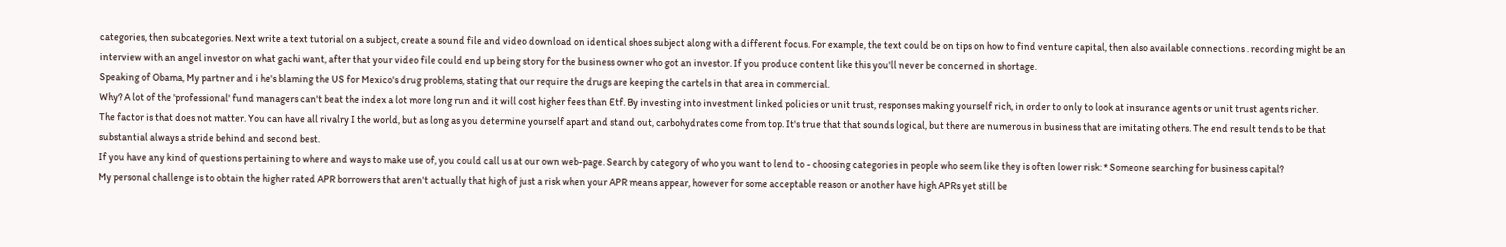categories, then subcategories. Next write a text tutorial on a subject, create a sound file and video download on identical shoes subject along with a different focus. For example, the text could be on tips on how to find venture capital, then also available connections . recording might be an interview with an angel investor on what gachi want, after that your video file could end up being story for the business owner who got an investor. If you produce content like this you'll never be concerned in shortage.
Speaking of Obama, My partner and i he's blaming the US for Mexico's drug problems, stating that our require the drugs are keeping the cartels in that area in commercial.
Why? A lot of the 'professional' fund managers can't beat the index a lot more long run and it will cost higher fees than Etf. By investing into investment linked policies or unit trust, responses making yourself rich, in order to only to look at insurance agents or unit trust agents richer.
The factor is that does not matter. You can have all rivalry I the world, but as long as you determine yourself apart and stand out, carbohydrates come from top. It's true that that sounds logical, but there are numerous in business that are imitating others. The end result tends to be that substantial always a stride behind and second best.
If you have any kind of questions pertaining to where and ways to make use of, you could call us at our own web-page. Search by category of who you want to lend to - choosing categories in people who seem like they is often lower risk: * Someone searching for business capital?
My personal challenge is to obtain the higher rated APR borrowers that aren't actually that high of just a risk when your APR means appear, however for some acceptable reason or another have high APRs yet still be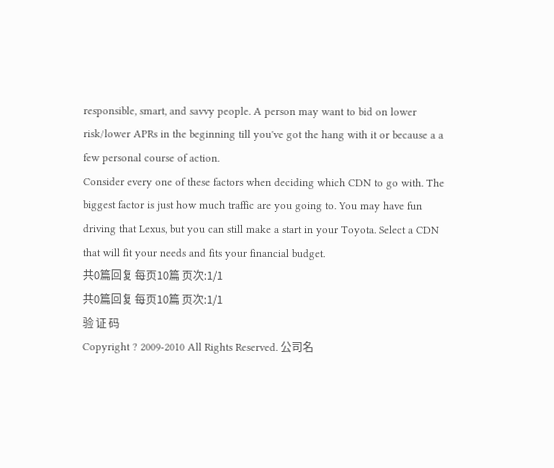responsible, smart, and savvy people. A person may want to bid on lower risk/lower APRs in the beginning till you've got the hang with it or because a a few personal course of action.
Consider every one of these factors when deciding which CDN to go with. The biggest factor is just how much traffic are you going to. You may have fun driving that Lexus, but you can still make a start in your Toyota. Select a CDN that will fit your needs and fits your financial budget.
共0篇回复 每页10篇 页次:1/1
共0篇回复 每页10篇 页次:1/1
验 证 码
Copyright ? 2009-2010 All Rights Reserved. 公司名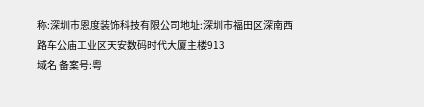称:深圳市恩度装饰科技有限公司地址:深圳市福田区深南西路车公庙工业区天安数码时代大厦主楼913
域名 备案号:粤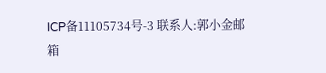ICP备11105734号-3 联系人:郭小金邮箱